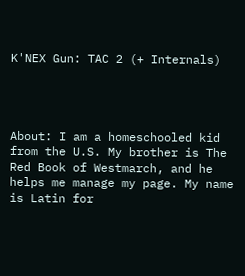K'NEX Gun: TAC 2 (+ Internals)




About: I am a homeschooled kid from the U.S. My brother is The Red Book of Westmarch, and he helps me manage my page. My name is Latin for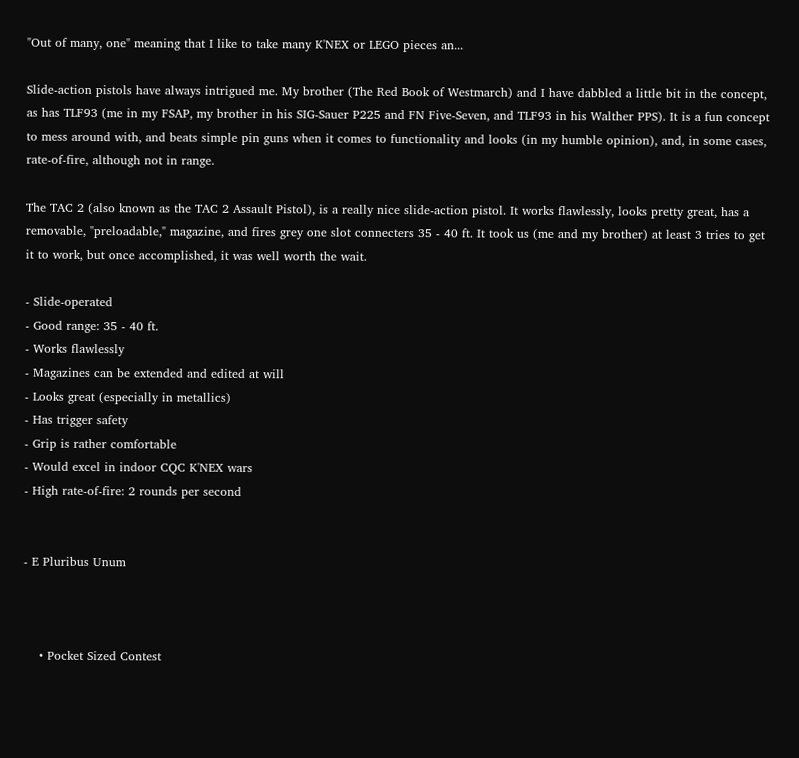"Out of many, one" meaning that I like to take many K'NEX or LEGO pieces an...

Slide-action pistols have always intrigued me. My brother (The Red Book of Westmarch) and I have dabbled a little bit in the concept, as has TLF93 (me in my FSAP, my brother in his SIG-Sauer P225 and FN Five-Seven, and TLF93 in his Walther PPS). It is a fun concept to mess around with, and beats simple pin guns when it comes to functionality and looks (in my humble opinion), and, in some cases, rate-of-fire, although not in range.

The TAC 2 (also known as the TAC 2 Assault Pistol), is a really nice slide-action pistol. It works flawlessly, looks pretty great, has a removable, "preloadable," magazine, and fires grey one slot connecters 35 - 40 ft. It took us (me and my brother) at least 3 tries to get it to work, but once accomplished, it was well worth the wait.

- Slide-operated
- Good range: 35 - 40 ft.
- Works flawlessly
- Magazines can be extended and edited at will
- Looks great (especially in metallics)
- Has trigger safety
- Grip is rather comfortable
- Would excel in indoor CQC K'NEX wars
- High rate-of-fire: 2 rounds per second


- E Pluribus Unum



    • Pocket Sized Contest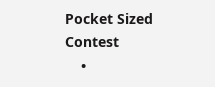Pocket Sized Contest
    •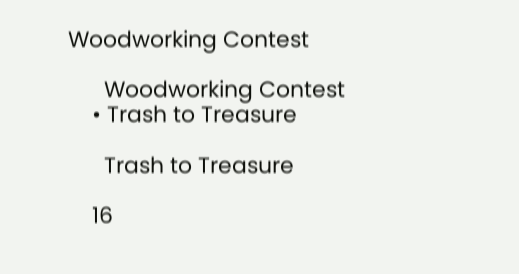Woodworking Contest

      Woodworking Contest
    • Trash to Treasure

      Trash to Treasure

    16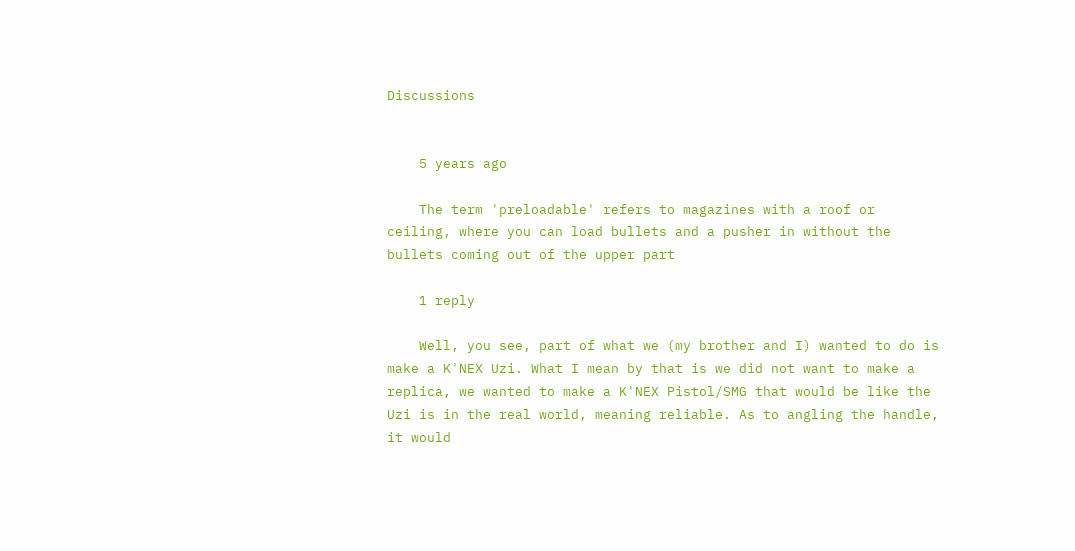Discussions


    5 years ago

    The term 'preloadable' refers to magazines with a roof or ceiling, where you can load bullets and a pusher in without the bullets coming out of the upper part

    1 reply

    Well, you see, part of what we (my brother and I) wanted to do is make a K'NEX Uzi. What I mean by that is we did not want to make a replica, we wanted to make a K'NEX Pistol/SMG that would be like the Uzi is in the real world, meaning reliable. As to angling the handle, it would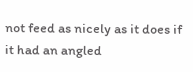not feed as nicely as it does if it had an angled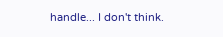handle... I don't think.